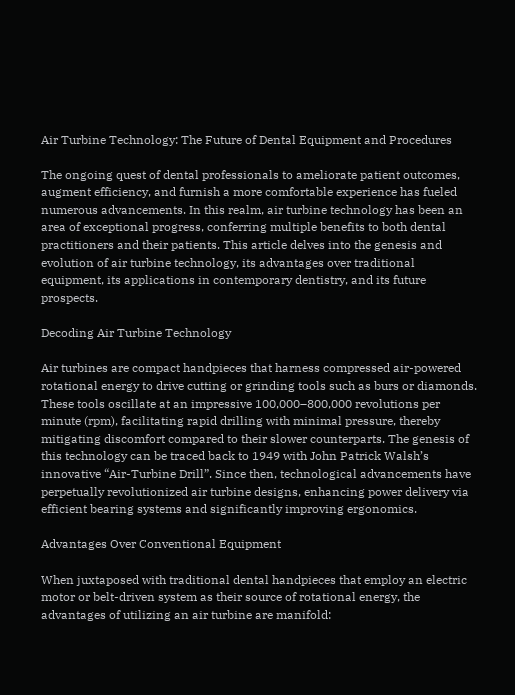Air Turbine Technology: The Future of Dental Equipment and Procedures

The ongoing quest of dental professionals to ameliorate patient outcomes, augment efficiency, and furnish a more comfortable experience has fueled numerous advancements. In this realm, air turbine technology has been an area of exceptional progress, conferring multiple benefits to both dental practitioners and their patients. This article delves into the genesis and evolution of air turbine technology, its advantages over traditional equipment, its applications in contemporary dentistry, and its future prospects.

Decoding Air Turbine Technology

Air turbines are compact handpieces that harness compressed air-powered rotational energy to drive cutting or grinding tools such as burs or diamonds. These tools oscillate at an impressive 100,000–800,000 revolutions per minute (rpm), facilitating rapid drilling with minimal pressure, thereby mitigating discomfort compared to their slower counterparts. The genesis of this technology can be traced back to 1949 with John Patrick Walsh’s innovative “Air-Turbine Drill”. Since then, technological advancements have perpetually revolutionized air turbine designs, enhancing power delivery via efficient bearing systems and significantly improving ergonomics.

Advantages Over Conventional Equipment

When juxtaposed with traditional dental handpieces that employ an electric motor or belt-driven system as their source of rotational energy, the advantages of utilizing an air turbine are manifold: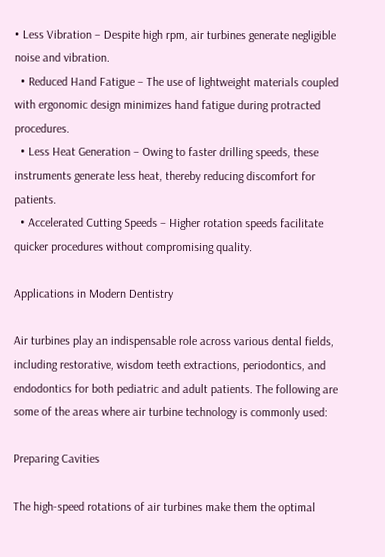• Less Vibration – Despite high rpm, air turbines generate negligible noise and vibration.
  • Reduced Hand Fatigue – The use of lightweight materials coupled with ergonomic design minimizes hand fatigue during protracted procedures.
  • Less Heat Generation – Owing to faster drilling speeds, these instruments generate less heat, thereby reducing discomfort for patients.
  • Accelerated Cutting Speeds – Higher rotation speeds facilitate quicker procedures without compromising quality.

Applications in Modern Dentistry

Air turbines play an indispensable role across various dental fields, including restorative, wisdom teeth extractions, periodontics, and endodontics for both pediatric and adult patients. The following are some of the areas where air turbine technology is commonly used:

Preparing Cavities

The high-speed rotations of air turbines make them the optimal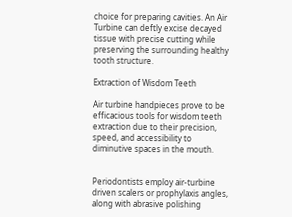choice for preparing cavities. An Air Turbine can deftly excise decayed tissue with precise cutting while preserving the surrounding healthy tooth structure.

Extraction of Wisdom Teeth

Air turbine handpieces prove to be efficacious tools for wisdom teeth extraction due to their precision, speed, and accessibility to diminutive spaces in the mouth.


Periodontists employ air-turbine driven scalers or prophylaxis angles, along with abrasive polishing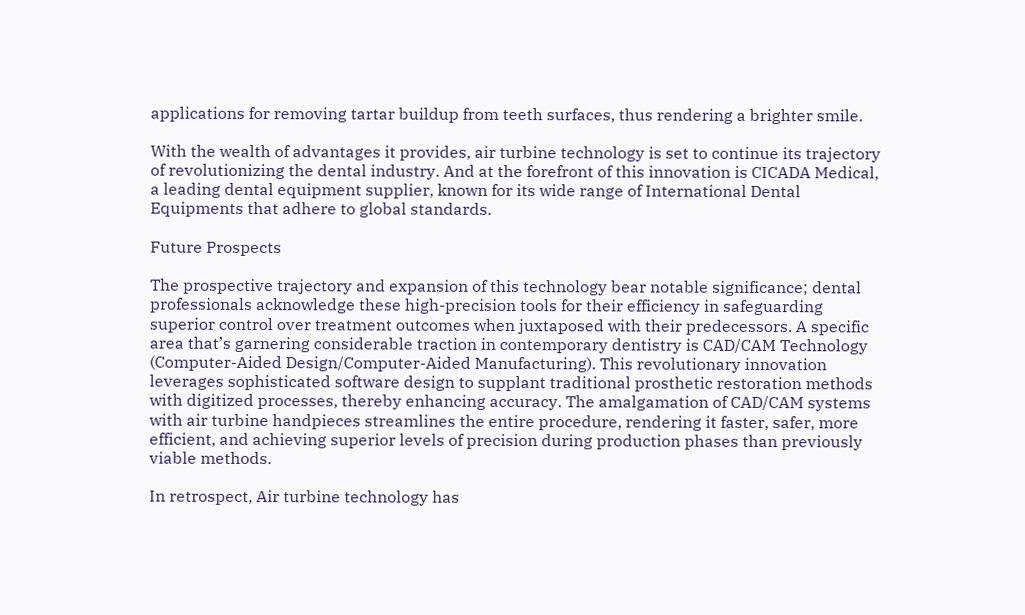applications for removing tartar buildup from teeth surfaces, thus rendering a brighter smile.

With the wealth of advantages it provides, air turbine technology is set to continue its trajectory of revolutionizing the dental industry. And at the forefront of this innovation is CICADA Medical, a leading dental equipment supplier, known for its wide range of International Dental Equipments that adhere to global standards.

Future Prospects

The prospective trajectory and expansion of this technology bear notable significance; dental professionals acknowledge these high-precision tools for their efficiency in safeguarding superior control over treatment outcomes when juxtaposed with their predecessors. A specific area that’s garnering considerable traction in contemporary dentistry is CAD/CAM Technology (Computer-Aided Design/Computer-Aided Manufacturing). This revolutionary innovation leverages sophisticated software design to supplant traditional prosthetic restoration methods with digitized processes, thereby enhancing accuracy. The amalgamation of CAD/CAM systems with air turbine handpieces streamlines the entire procedure, rendering it faster, safer, more efficient, and achieving superior levels of precision during production phases than previously viable methods.

In retrospect, Air turbine technology has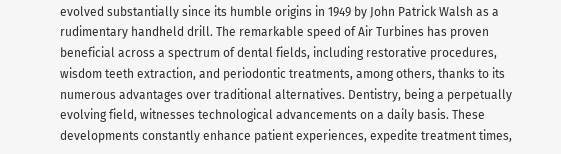evolved substantially since its humble origins in 1949 by John Patrick Walsh as a rudimentary handheld drill. The remarkable speed of Air Turbines has proven beneficial across a spectrum of dental fields, including restorative procedures, wisdom teeth extraction, and periodontic treatments, among others, thanks to its numerous advantages over traditional alternatives. Dentistry, being a perpetually evolving field, witnesses technological advancements on a daily basis. These developments constantly enhance patient experiences, expedite treatment times,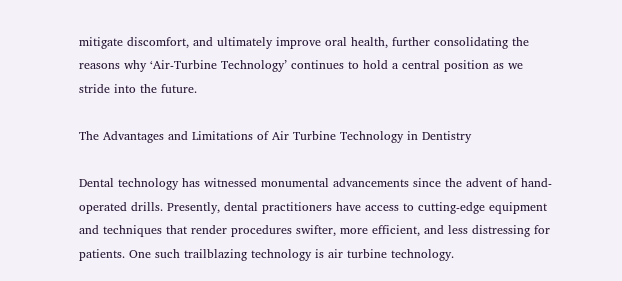mitigate discomfort, and ultimately improve oral health, further consolidating the reasons why ‘Air-Turbine Technology’ continues to hold a central position as we stride into the future.

The Advantages and Limitations of Air Turbine Technology in Dentistry

Dental technology has witnessed monumental advancements since the advent of hand-operated drills. Presently, dental practitioners have access to cutting-edge equipment and techniques that render procedures swifter, more efficient, and less distressing for patients. One such trailblazing technology is air turbine technology.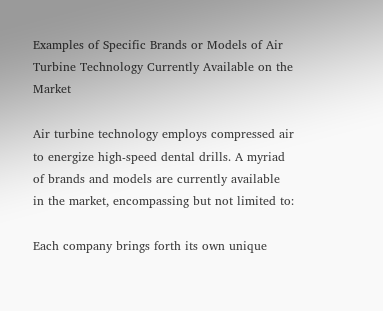Examples of Specific Brands or Models of Air Turbine Technology Currently Available on the Market

Air turbine technology employs compressed air to energize high-speed dental drills. A myriad of brands and models are currently available in the market, encompassing but not limited to:

Each company brings forth its own unique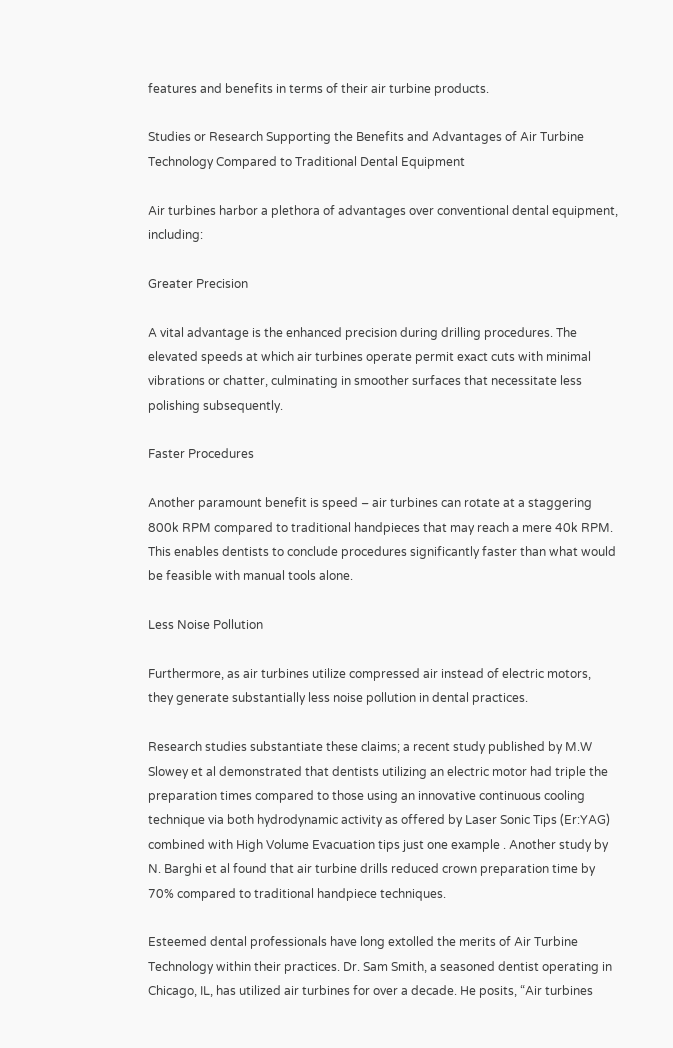features and benefits in terms of their air turbine products.

Studies or Research Supporting the Benefits and Advantages of Air Turbine Technology Compared to Traditional Dental Equipment

Air turbines harbor a plethora of advantages over conventional dental equipment, including:

Greater Precision

A vital advantage is the enhanced precision during drilling procedures. The elevated speeds at which air turbines operate permit exact cuts with minimal vibrations or chatter, culminating in smoother surfaces that necessitate less polishing subsequently.

Faster Procedures

Another paramount benefit is speed – air turbines can rotate at a staggering 800k RPM compared to traditional handpieces that may reach a mere 40k RPM. This enables dentists to conclude procedures significantly faster than what would be feasible with manual tools alone.

Less Noise Pollution

Furthermore, as air turbines utilize compressed air instead of electric motors, they generate substantially less noise pollution in dental practices.

Research studies substantiate these claims; a recent study published by M.W Slowey et al demonstrated that dentists utilizing an electric motor had triple the preparation times compared to those using an innovative continuous cooling technique via both hydrodynamic activity as offered by Laser Sonic Tips (Er:YAG) combined with High Volume Evacuation tips just one example . Another study by N. Barghi et al found that air turbine drills reduced crown preparation time by 70% compared to traditional handpiece techniques.

Esteemed dental professionals have long extolled the merits of Air Turbine Technology within their practices. Dr. Sam Smith, a seasoned dentist operating in Chicago, IL, has utilized air turbines for over a decade. He posits, “Air turbines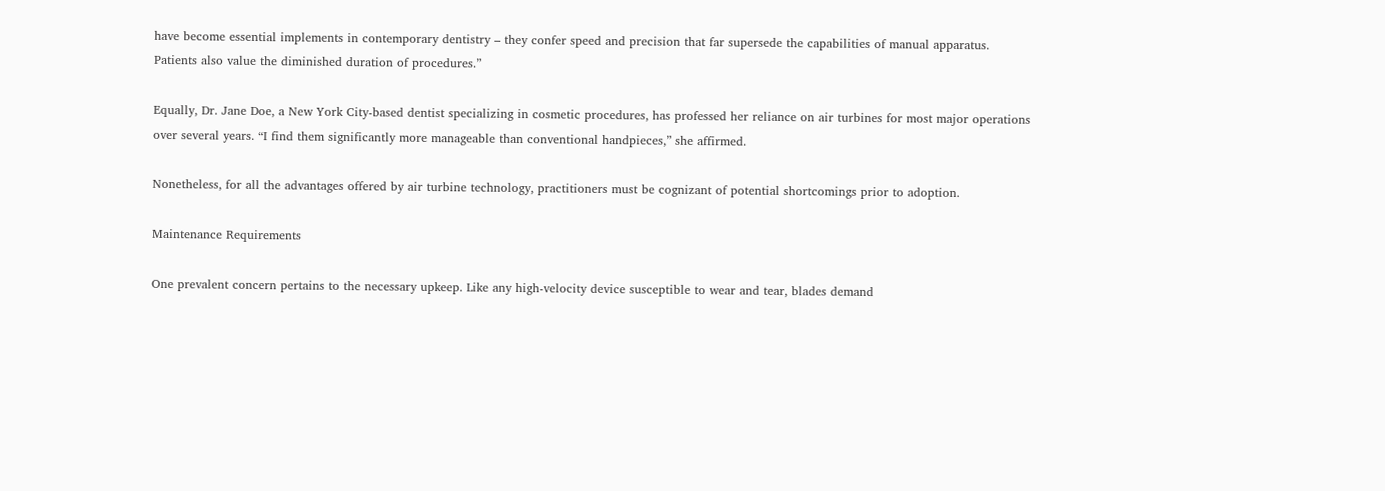have become essential implements in contemporary dentistry – they confer speed and precision that far supersede the capabilities of manual apparatus. Patients also value the diminished duration of procedures.”

Equally, Dr. Jane Doe, a New York City-based dentist specializing in cosmetic procedures, has professed her reliance on air turbines for most major operations over several years. “I find them significantly more manageable than conventional handpieces,” she affirmed.

Nonetheless, for all the advantages offered by air turbine technology, practitioners must be cognizant of potential shortcomings prior to adoption.

Maintenance Requirements

One prevalent concern pertains to the necessary upkeep. Like any high-velocity device susceptible to wear and tear, blades demand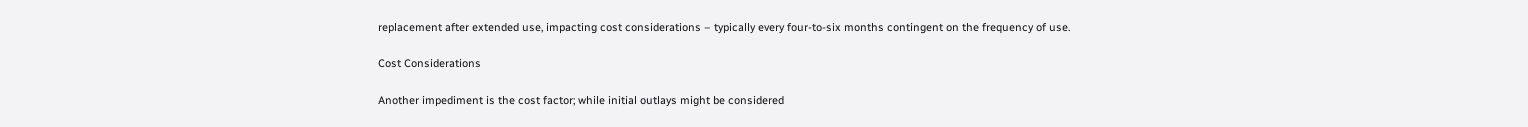replacement after extended use, impacting cost considerations – typically every four-to-six months contingent on the frequency of use.

Cost Considerations

Another impediment is the cost factor; while initial outlays might be considered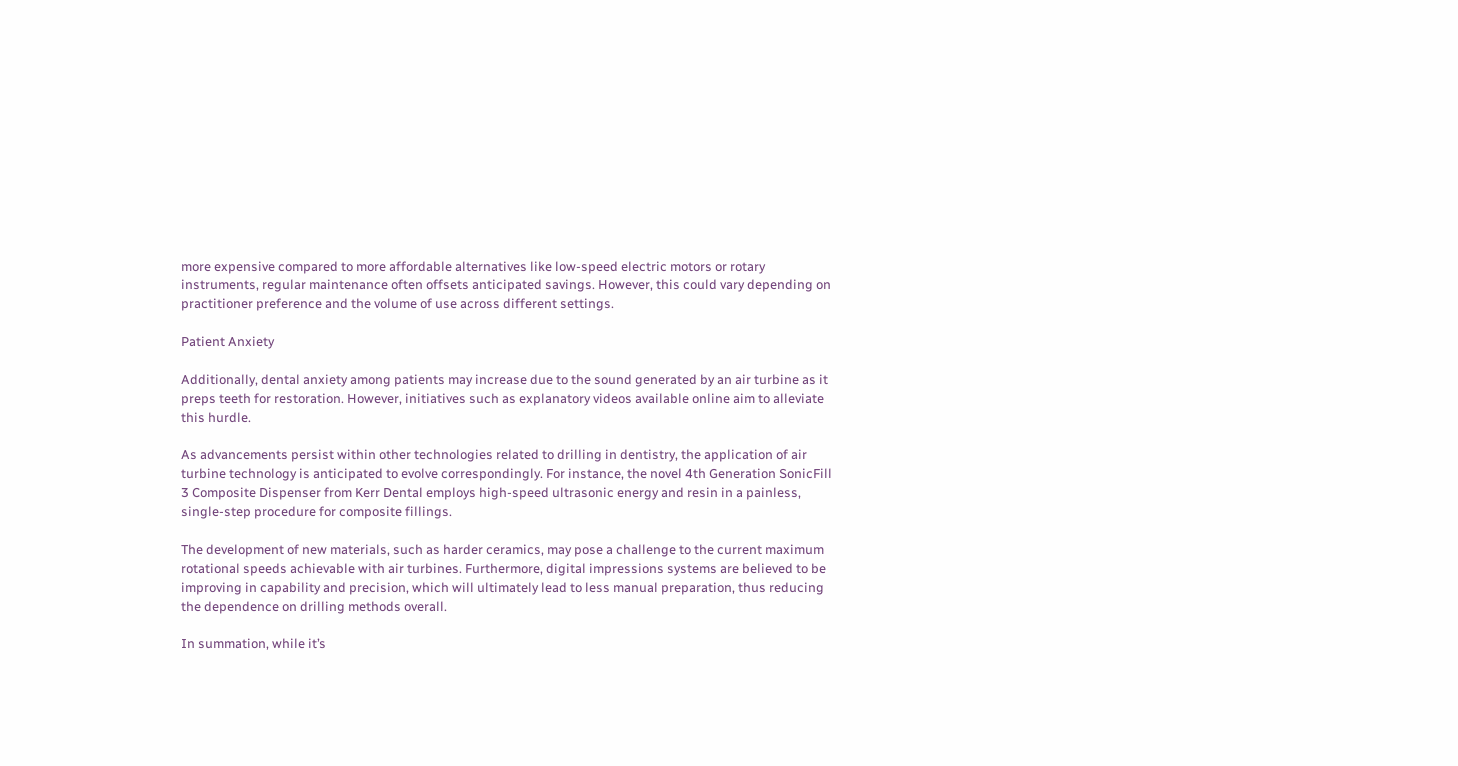more expensive compared to more affordable alternatives like low-speed electric motors or rotary instruments, regular maintenance often offsets anticipated savings. However, this could vary depending on practitioner preference and the volume of use across different settings.

Patient Anxiety

Additionally, dental anxiety among patients may increase due to the sound generated by an air turbine as it preps teeth for restoration. However, initiatives such as explanatory videos available online aim to alleviate this hurdle.

As advancements persist within other technologies related to drilling in dentistry, the application of air turbine technology is anticipated to evolve correspondingly. For instance, the novel 4th Generation SonicFill 3 Composite Dispenser from Kerr Dental employs high-speed ultrasonic energy and resin in a painless, single-step procedure for composite fillings.

The development of new materials, such as harder ceramics, may pose a challenge to the current maximum rotational speeds achievable with air turbines. Furthermore, digital impressions systems are believed to be improving in capability and precision, which will ultimately lead to less manual preparation, thus reducing the dependence on drilling methods overall.

In summation, while it’s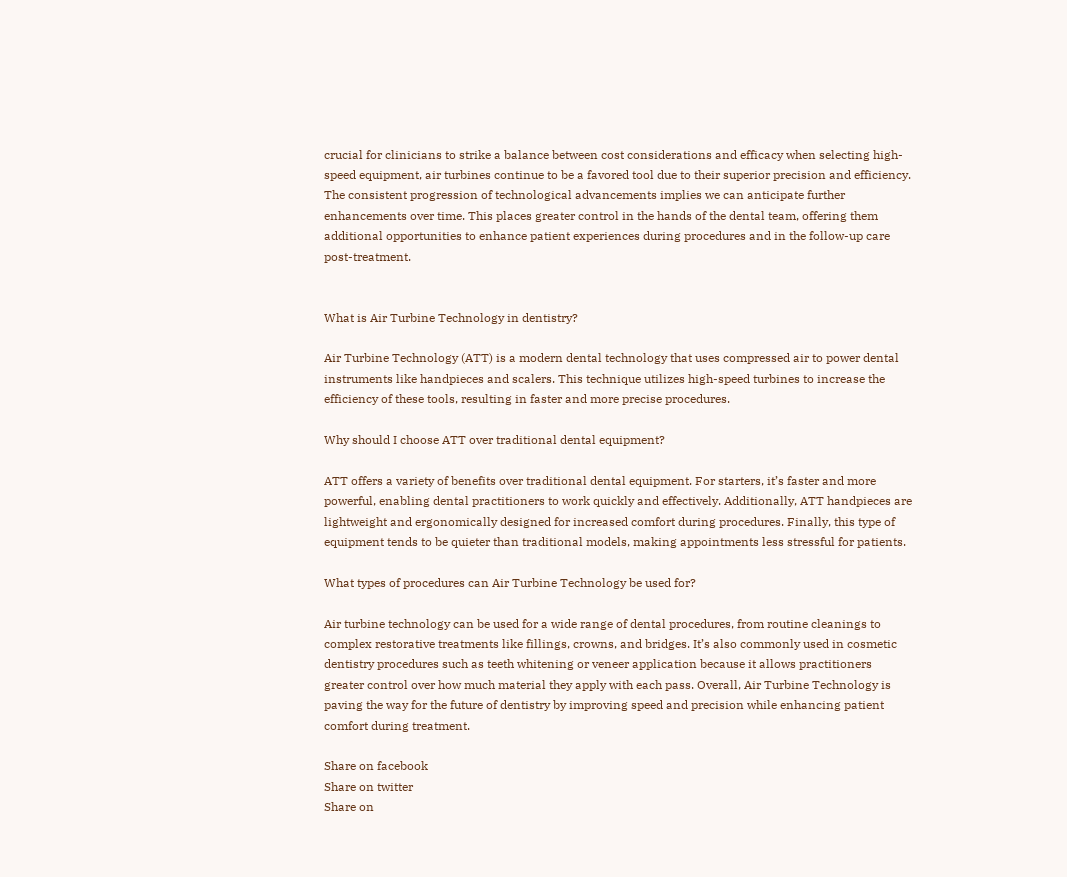crucial for clinicians to strike a balance between cost considerations and efficacy when selecting high-speed equipment, air turbines continue to be a favored tool due to their superior precision and efficiency. The consistent progression of technological advancements implies we can anticipate further enhancements over time. This places greater control in the hands of the dental team, offering them additional opportunities to enhance patient experiences during procedures and in the follow-up care post-treatment.


What is Air Turbine Technology in dentistry?

Air Turbine Technology (ATT) is a modern dental technology that uses compressed air to power dental instruments like handpieces and scalers. This technique utilizes high-speed turbines to increase the efficiency of these tools, resulting in faster and more precise procedures.

Why should I choose ATT over traditional dental equipment?

ATT offers a variety of benefits over traditional dental equipment. For starters, it’s faster and more powerful, enabling dental practitioners to work quickly and effectively. Additionally, ATT handpieces are lightweight and ergonomically designed for increased comfort during procedures. Finally, this type of equipment tends to be quieter than traditional models, making appointments less stressful for patients.

What types of procedures can Air Turbine Technology be used for?

Air turbine technology can be used for a wide range of dental procedures, from routine cleanings to complex restorative treatments like fillings, crowns, and bridges. It’s also commonly used in cosmetic dentistry procedures such as teeth whitening or veneer application because it allows practitioners greater control over how much material they apply with each pass. Overall, Air Turbine Technology is paving the way for the future of dentistry by improving speed and precision while enhancing patient comfort during treatment.

Share on facebook
Share on twitter
Share on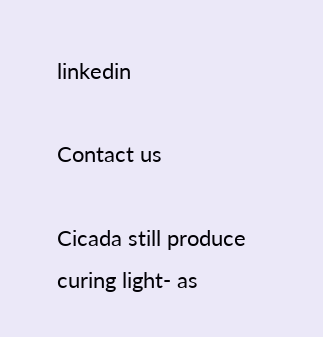linkedin

Contact us

Cicada still produce curing light- as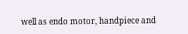well as endo motor, handpiece and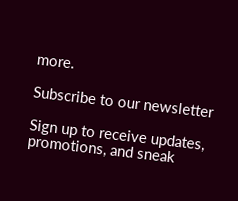more.

Subscribe to our newsletter

Sign up to receive updates, promotions, and sneak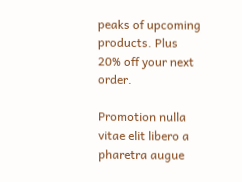peaks of upcoming products. Plus 20% off your next order.

Promotion nulla vitae elit libero a pharetra augue